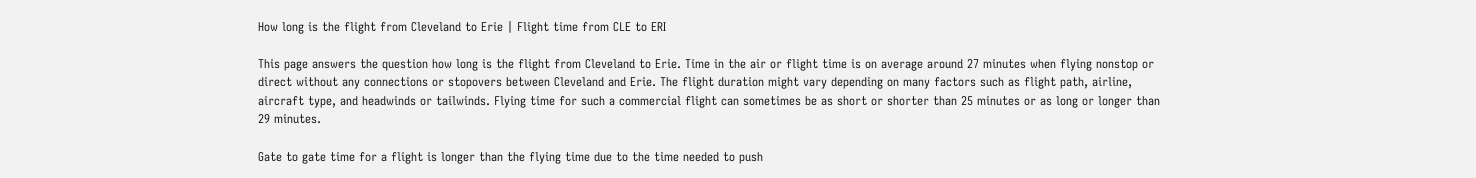How long is the flight from Cleveland to Erie | Flight time from CLE to ERI

This page answers the question how long is the flight from Cleveland to Erie. Time in the air or flight time is on average around 27 minutes when flying nonstop or direct without any connections or stopovers between Cleveland and Erie. The flight duration might vary depending on many factors such as flight path, airline, aircraft type, and headwinds or tailwinds. Flying time for such a commercial flight can sometimes be as short or shorter than 25 minutes or as long or longer than 29 minutes.

Gate to gate time for a flight is longer than the flying time due to the time needed to push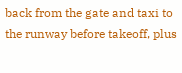back from the gate and taxi to the runway before takeoff, plus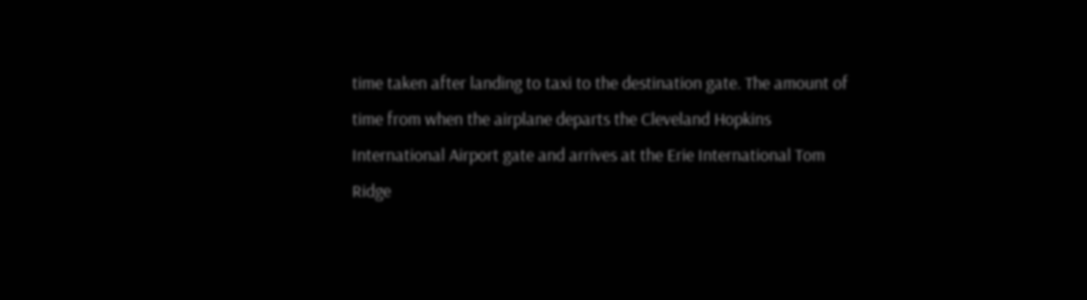time taken after landing to taxi to the destination gate. The amount of time from when the airplane departs the Cleveland Hopkins International Airport gate and arrives at the Erie International Tom Ridge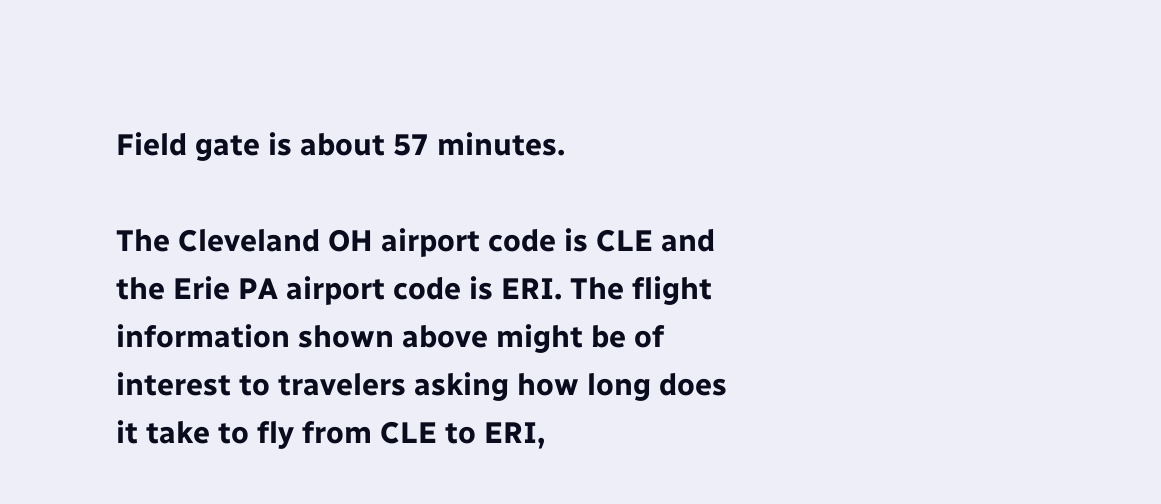Field gate is about 57 minutes.

The Cleveland OH airport code is CLE and the Erie PA airport code is ERI. The flight information shown above might be of interest to travelers asking how long does it take to fly from CLE to ERI,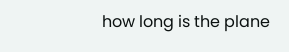how long is the plane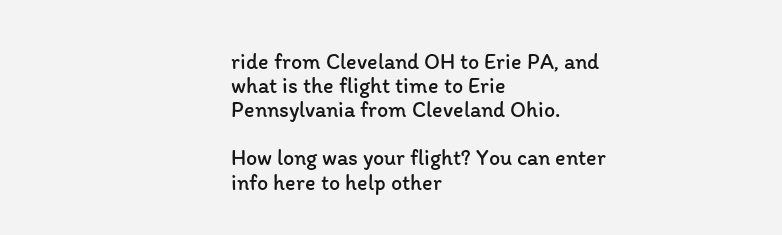ride from Cleveland OH to Erie PA, and what is the flight time to Erie Pennsylvania from Cleveland Ohio.

How long was your flight? You can enter info here to help other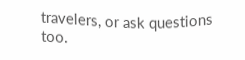travelers, or ask questions too.